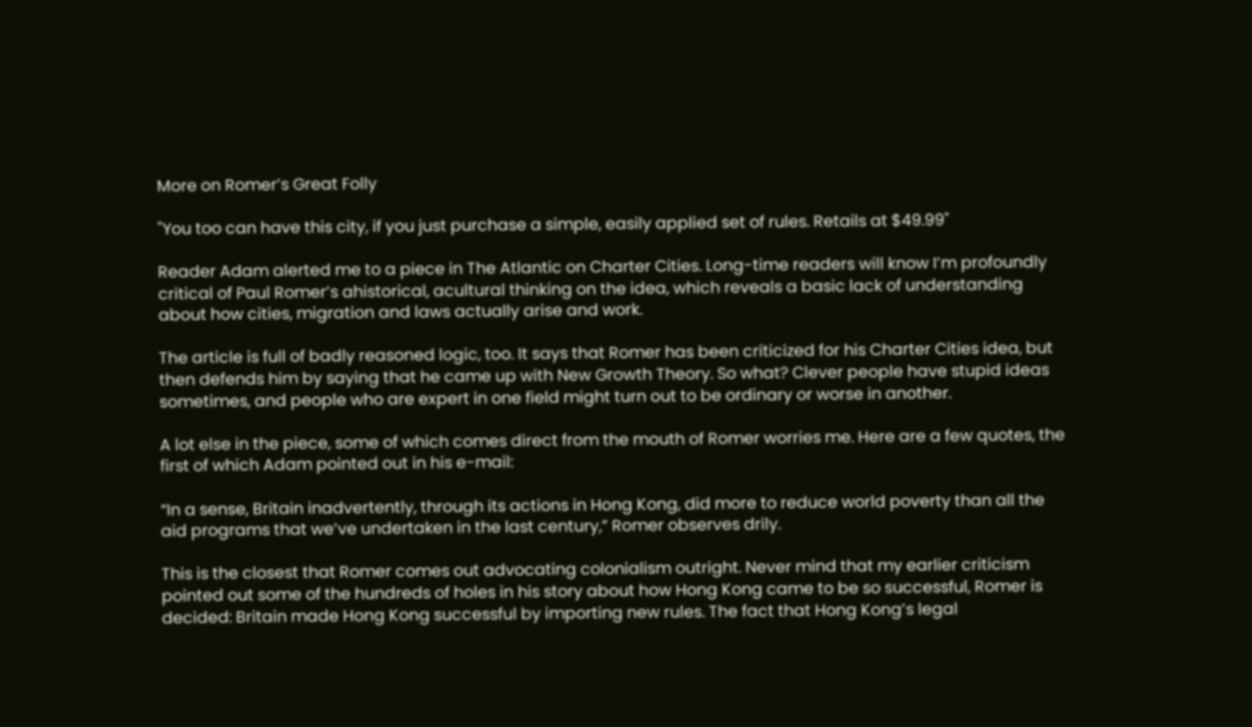More on Romer’s Great Folly

"You too can have this city, if you just purchase a simple, easily applied set of rules. Retails at $49.99"

Reader Adam alerted me to a piece in The Atlantic on Charter Cities. Long-time readers will know I’m profoundly critical of Paul Romer’s ahistorical, acultural thinking on the idea, which reveals a basic lack of understanding about how cities, migration and laws actually arise and work.

The article is full of badly reasoned logic, too. It says that Romer has been criticized for his Charter Cities idea, but then defends him by saying that he came up with New Growth Theory. So what? Clever people have stupid ideas sometimes, and people who are expert in one field might turn out to be ordinary or worse in another.

A lot else in the piece, some of which comes direct from the mouth of Romer worries me. Here are a few quotes, the first of which Adam pointed out in his e-mail:

“In a sense, Britain inadvertently, through its actions in Hong Kong, did more to reduce world poverty than all the aid programs that we’ve undertaken in the last century,” Romer observes drily.

This is the closest that Romer comes out advocating colonialism outright. Never mind that my earlier criticism pointed out some of the hundreds of holes in his story about how Hong Kong came to be so successful, Romer is decided: Britain made Hong Kong successful by importing new rules. The fact that Hong Kong’s legal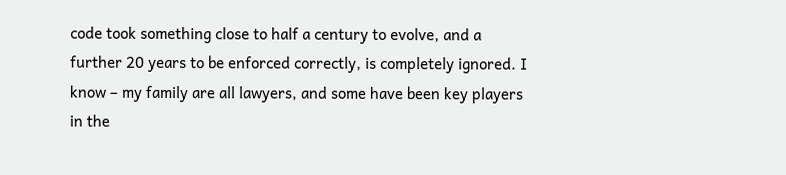code took something close to half a century to evolve, and a further 20 years to be enforced correctly, is completely ignored. I know – my family are all lawyers, and some have been key players in the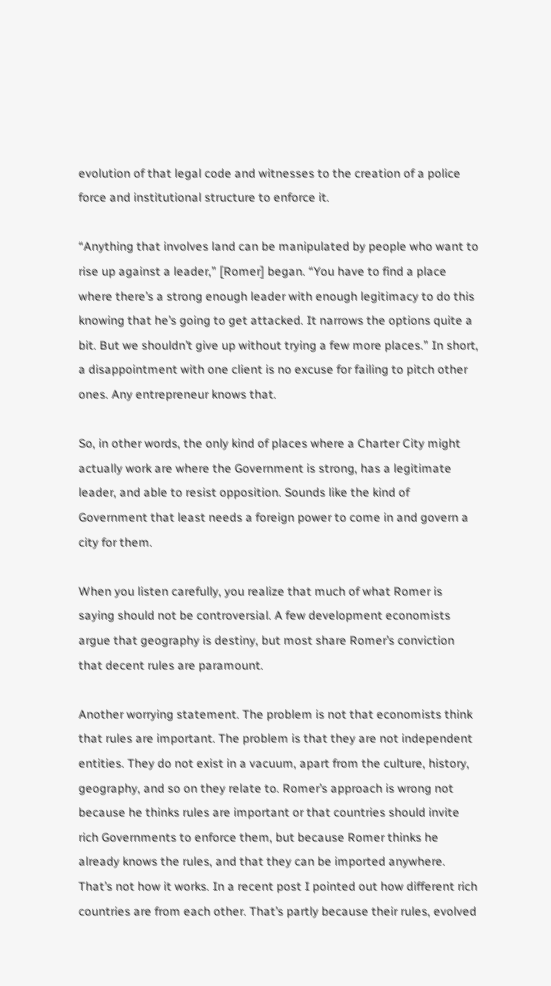evolution of that legal code and witnesses to the creation of a police force and institutional structure to enforce it.

“Anything that involves land can be manipulated by people who want to rise up against a leader,” [Romer] began. “You have to find a place where there’s a strong enough leader with enough legitimacy to do this knowing that he’s going to get attacked. It narrows the options quite a bit. But we shouldn’t give up without trying a few more places.” In short, a disappointment with one client is no excuse for failing to pitch other ones. Any entrepreneur knows that.

So, in other words, the only kind of places where a Charter City might actually work are where the Government is strong, has a legitimate leader, and able to resist opposition. Sounds like the kind of Government that least needs a foreign power to come in and govern a city for them.

When you listen carefully, you realize that much of what Romer is saying should not be controversial. A few development economists argue that geography is destiny, but most share Romer’s conviction that decent rules are paramount.

Another worrying statement. The problem is not that economists think that rules are important. The problem is that they are not independent entities. They do not exist in a vacuum, apart from the culture, history, geography, and so on they relate to. Romer’s approach is wrong not because he thinks rules are important or that countries should invite rich Governments to enforce them, but because Romer thinks he already knows the rules, and that they can be imported anywhere. That’s not how it works. In a recent post I pointed out how different rich countries are from each other. That’s partly because their rules, evolved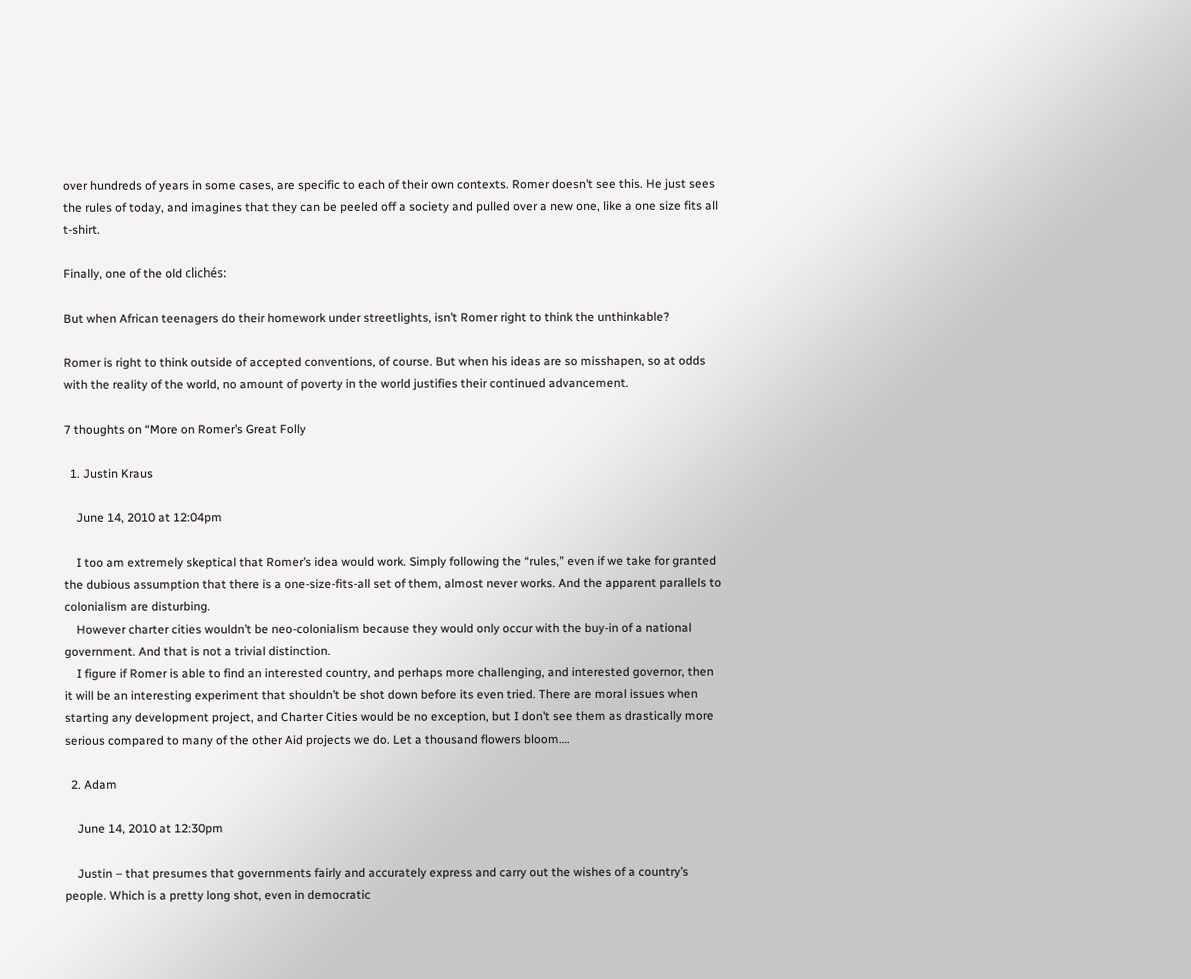over hundreds of years in some cases, are specific to each of their own contexts. Romer doesn’t see this. He just sees the rules of today, and imagines that they can be peeled off a society and pulled over a new one, like a one size fits all t-shirt.

Finally, one of the old clichés:

But when African teenagers do their homework under streetlights, isn’t Romer right to think the unthinkable?

Romer is right to think outside of accepted conventions, of course. But when his ideas are so misshapen, so at odds with the reality of the world, no amount of poverty in the world justifies their continued advancement.

7 thoughts on “More on Romer’s Great Folly

  1. Justin Kraus

    June 14, 2010 at 12:04pm

    I too am extremely skeptical that Romer’s idea would work. Simply following the “rules,” even if we take for granted the dubious assumption that there is a one-size-fits-all set of them, almost never works. And the apparent parallels to colonialism are disturbing.
    However charter cities wouldn’t be neo-colonialism because they would only occur with the buy-in of a national government. And that is not a trivial distinction.
    I figure if Romer is able to find an interested country, and perhaps more challenging, and interested governor, then it will be an interesting experiment that shouldn’t be shot down before its even tried. There are moral issues when starting any development project, and Charter Cities would be no exception, but I don’t see them as drastically more serious compared to many of the other Aid projects we do. Let a thousand flowers bloom….

  2. Adam

    June 14, 2010 at 12:30pm

    Justin – that presumes that governments fairly and accurately express and carry out the wishes of a country’s people. Which is a pretty long shot, even in democratic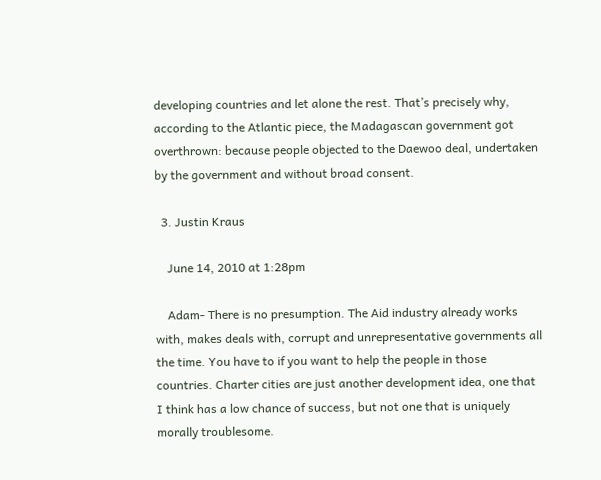developing countries and let alone the rest. That’s precisely why, according to the Atlantic piece, the Madagascan government got overthrown: because people objected to the Daewoo deal, undertaken by the government and without broad consent.

  3. Justin Kraus

    June 14, 2010 at 1:28pm

    Adam- There is no presumption. The Aid industry already works with, makes deals with, corrupt and unrepresentative governments all the time. You have to if you want to help the people in those countries. Charter cities are just another development idea, one that I think has a low chance of success, but not one that is uniquely morally troublesome.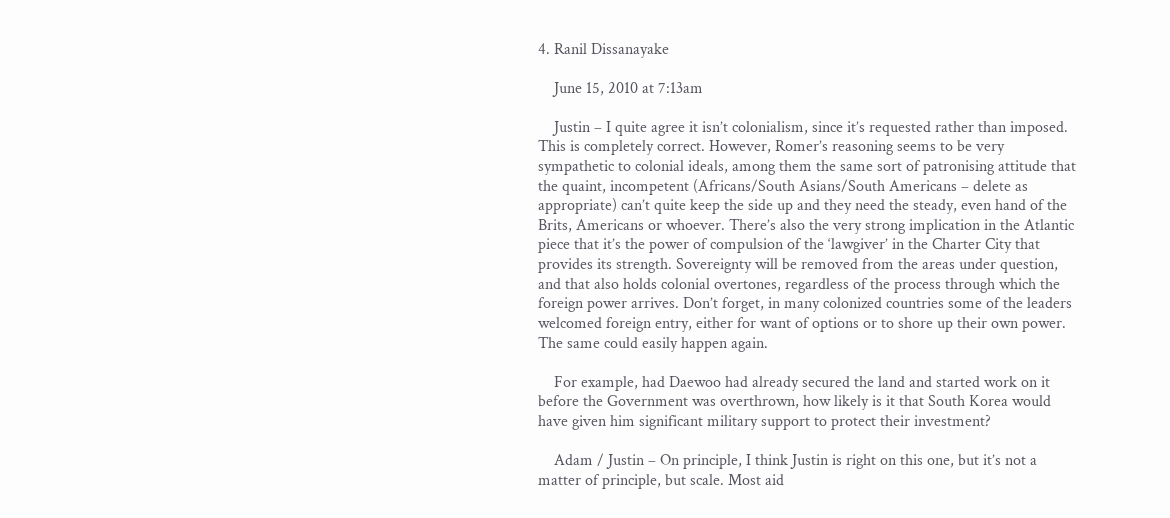4. Ranil Dissanayake

    June 15, 2010 at 7:13am

    Justin – I quite agree it isn’t colonialism, since it’s requested rather than imposed. This is completely correct. However, Romer’s reasoning seems to be very sympathetic to colonial ideals, among them the same sort of patronising attitude that the quaint, incompetent (Africans/South Asians/South Americans – delete as appropriate) can’t quite keep the side up and they need the steady, even hand of the Brits, Americans or whoever. There’s also the very strong implication in the Atlantic piece that it’s the power of compulsion of the ‘lawgiver’ in the Charter City that provides its strength. Sovereignty will be removed from the areas under question, and that also holds colonial overtones, regardless of the process through which the foreign power arrives. Don’t forget, in many colonized countries some of the leaders welcomed foreign entry, either for want of options or to shore up their own power. The same could easily happen again.

    For example, had Daewoo had already secured the land and started work on it before the Government was overthrown, how likely is it that South Korea would have given him significant military support to protect their investment?

    Adam / Justin – On principle, I think Justin is right on this one, but it’s not a matter of principle, but scale. Most aid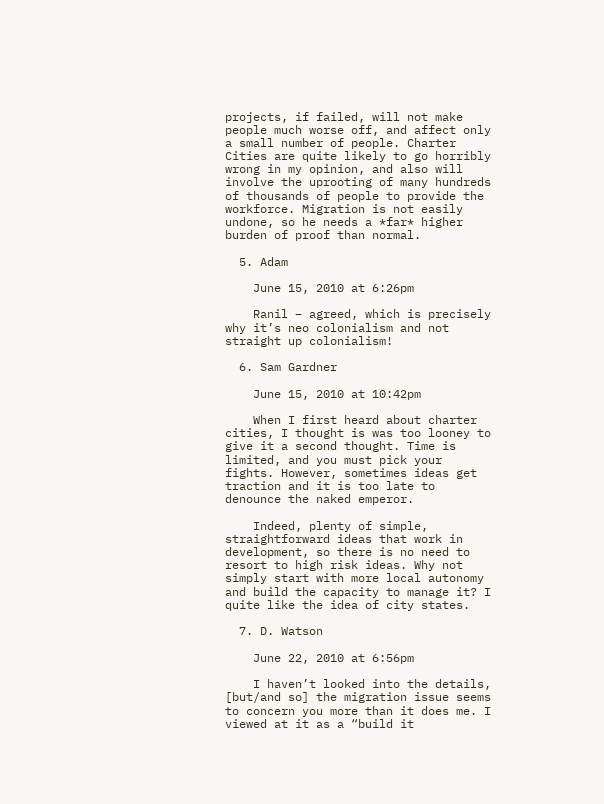projects, if failed, will not make people much worse off, and affect only a small number of people. Charter Cities are quite likely to go horribly wrong in my opinion, and also will involve the uprooting of many hundreds of thousands of people to provide the workforce. Migration is not easily undone, so he needs a *far* higher burden of proof than normal.

  5. Adam

    June 15, 2010 at 6:26pm

    Ranil – agreed, which is precisely why it’s neo colonialism and not straight up colonialism!

  6. Sam Gardner

    June 15, 2010 at 10:42pm

    When I first heard about charter cities, I thought is was too looney to give it a second thought. Time is limited, and you must pick your fights. However, sometimes ideas get traction and it is too late to denounce the naked emperor.

    Indeed, plenty of simple, straightforward ideas that work in development, so there is no need to resort to high risk ideas. Why not simply start with more local autonomy and build the capacity to manage it? I quite like the idea of city states.

  7. D. Watson

    June 22, 2010 at 6:56pm

    I haven’t looked into the details, [but/and so] the migration issue seems to concern you more than it does me. I viewed at it as a “build it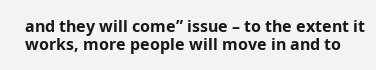and they will come” issue – to the extent it works, more people will move in and to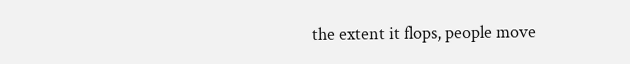the extent it flops, people move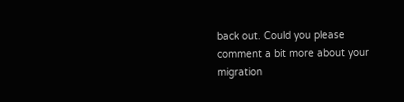back out. Could you please comment a bit more about your migration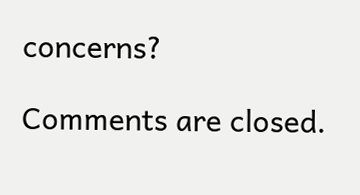concerns?

Comments are closed.